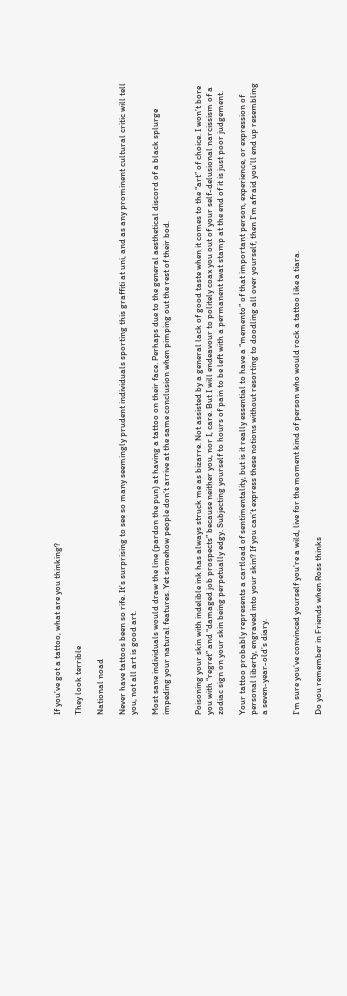If you’ve got a tattoo, what are you thinking?

They look terrible

National noad

Never have tattoos been so rife. It’s surprising to see so many seemingly prudent individuals sporting this graffiti at uni, and as any prominent cultural critic will tell you, not all art is good art.

Most sane individuals would draw the line (pardon the pun) at having a tattoo on their face. Perhaps due to the general aesthetical discord of a black splurge impeding your natural features. Yet somehow people don’t arrive at the same conclusion when pimping out the rest of their bod.


Poisoning your skin with indelible ink has always struck me as bizarre. Not assisted by a general lack of good taste when it comes to the “art” of choice. I won’t bore you with “regret” and “damaged job prospects” because neither you, nor I, care. But I will endeavour to politely coax you out of your self-delusional narcissism of a zodiac sign on your skin being perpetually edgy. Subjecting yourself to hours of pain to be left with a permanent twat stamp at the end of it is just poor judgement.

Your tattoo probably represents a cartload of sentimentality, but is it really essential to have a “memento” of that important person, experience, or expression of personal liberty, engraved into your skin? If you can’t express these notions without resorting to doodling all over yourself, then I’m afraid you’ll end up resembling a seven-year-old’s diary.


I’m sure you’ve convinced yourself you’re a wild, live for the moment kind of person who would rock a tattoo like a tiara.

Do you remember in Friends when Ross thinks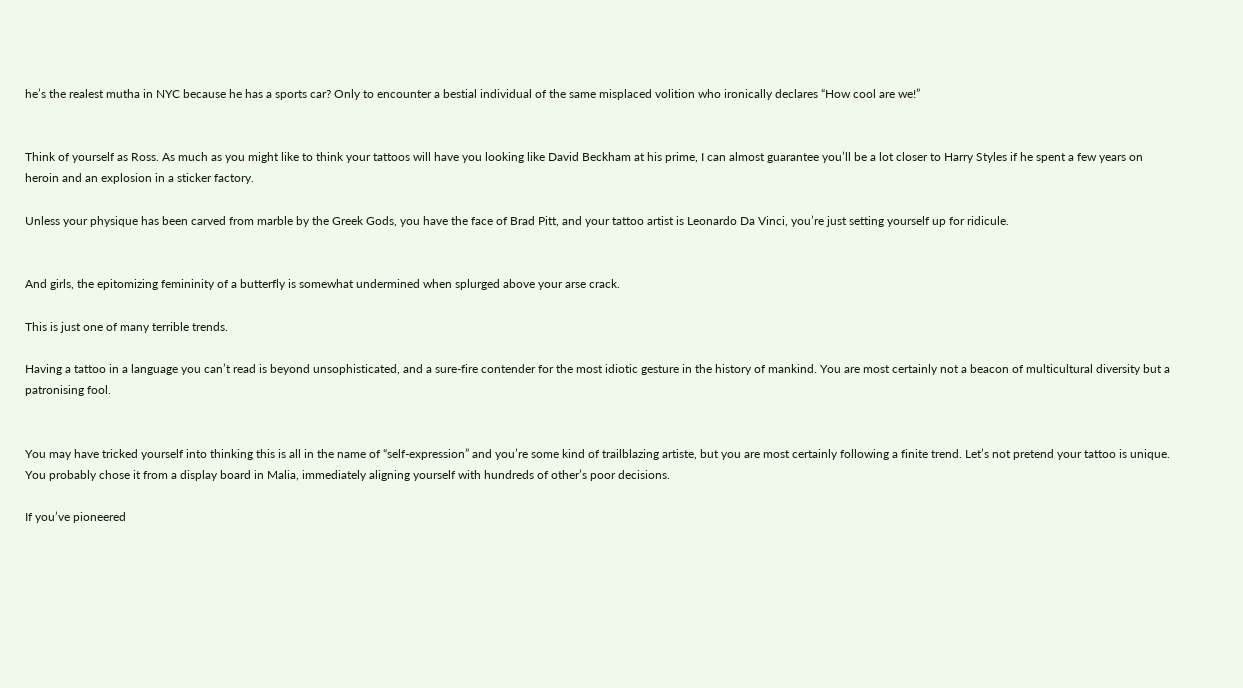he’s the realest mutha in NYC because he has a sports car? Only to encounter a bestial individual of the same misplaced volition who ironically declares “How cool are we!”


Think of yourself as Ross. As much as you might like to think your tattoos will have you looking like David Beckham at his prime, I can almost guarantee you’ll be a lot closer to Harry Styles if he spent a few years on heroin and an explosion in a sticker factory.

Unless your physique has been carved from marble by the Greek Gods, you have the face of Brad Pitt, and your tattoo artist is Leonardo Da Vinci, you’re just setting yourself up for ridicule.


And girls, the epitomizing femininity of a butterfly is somewhat undermined when splurged above your arse crack.

This is just one of many terrible trends.

Having a tattoo in a language you can’t read is beyond unsophisticated, and a sure-fire contender for the most idiotic gesture in the history of mankind. You are most certainly not a beacon of multicultural diversity but a patronising fool.


You may have tricked yourself into thinking this is all in the name of “self-expression” and you’re some kind of trailblazing artiste, but you are most certainly following a finite trend. Let’s not pretend your tattoo is unique. You probably chose it from a display board in Malia, immediately aligning yourself with hundreds of other’s poor decisions.

If you’ve pioneered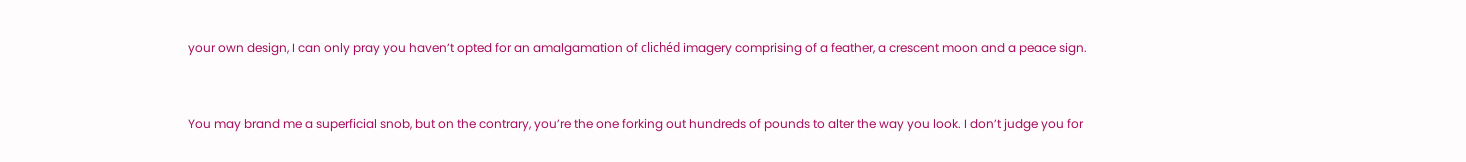your own design, I can only pray you haven’t opted for an amalgamation of clichéd imagery comprising of a feather, a crescent moon and a peace sign.


You may brand me a superficial snob, but on the contrary, you’re the one forking out hundreds of pounds to alter the way you look. I don’t judge you for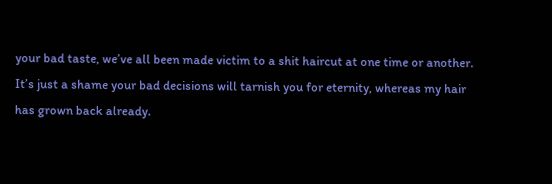your bad taste, we’ve all been made victim to a shit haircut at one time or another. It’s just a shame your bad decisions will tarnish you for eternity, whereas my hair has grown back already.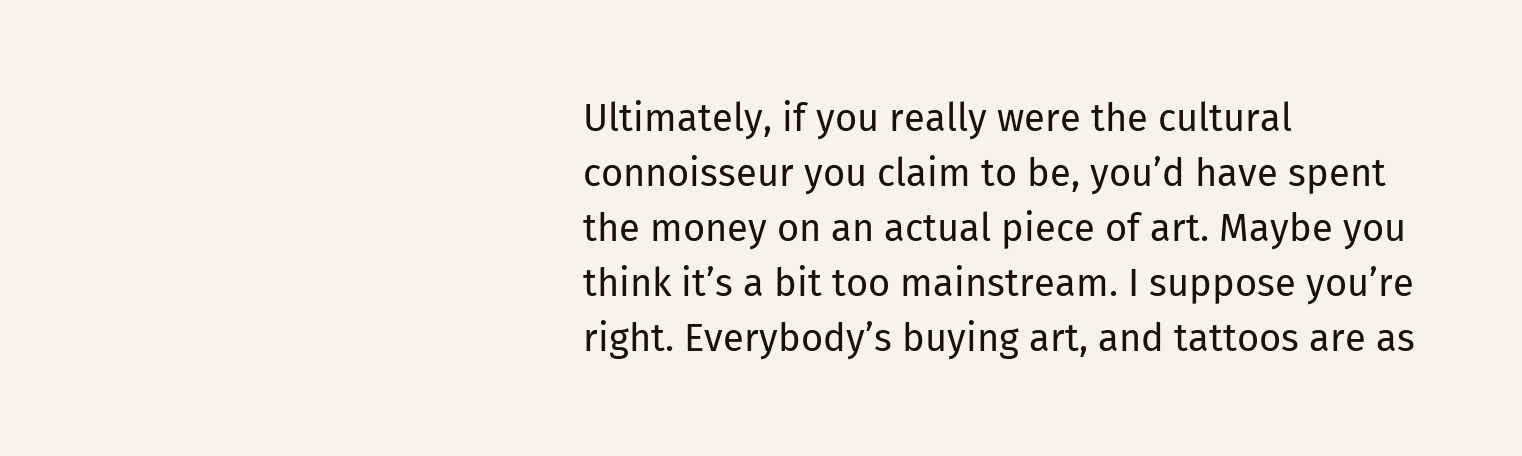Ultimately, if you really were the cultural connoisseur you claim to be, you’d have spent the money on an actual piece of art. Maybe you think it’s a bit too mainstream. I suppose you’re right. Everybody’s buying art, and tattoos are as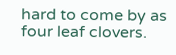hard to come by as four leaf clovers.